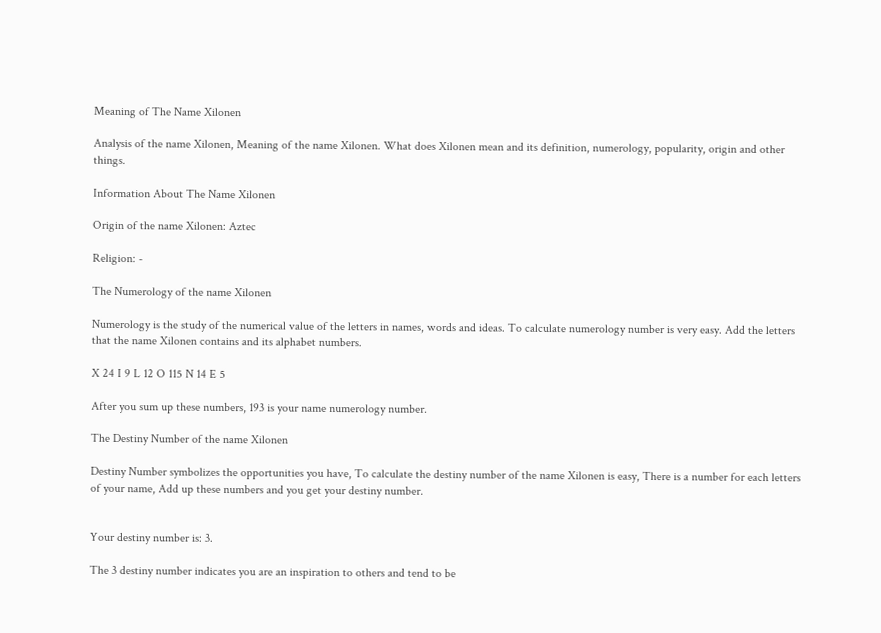Meaning of The Name Xilonen

Analysis of the name Xilonen, Meaning of the name Xilonen. What does Xilonen mean and its definition, numerology, popularity, origin and other things.

Information About The Name Xilonen

Origin of the name Xilonen: Aztec

Religion: -

The Numerology of the name Xilonen

Numerology is the study of the numerical value of the letters in names, words and ideas. To calculate numerology number is very easy. Add the letters that the name Xilonen contains and its alphabet numbers.

X 24 I 9 L 12 O 115 N 14 E 5

After you sum up these numbers, 193 is your name numerology number.

The Destiny Number of the name Xilonen

Destiny Number symbolizes the opportunities you have, To calculate the destiny number of the name Xilonen is easy, There is a number for each letters of your name, Add up these numbers and you get your destiny number.


Your destiny number is: 3.

The 3 destiny number indicates you are an inspiration to others and tend to be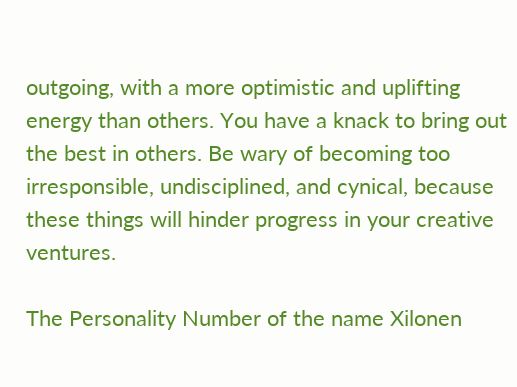outgoing, with a more optimistic and uplifting energy than others. You have a knack to bring out the best in others. Be wary of becoming too irresponsible, undisciplined, and cynical, because these things will hinder progress in your creative ventures.

The Personality Number of the name Xilonen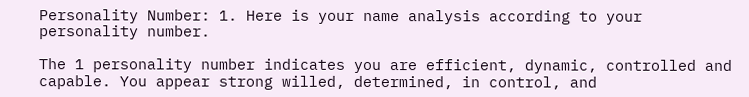Personality Number: 1. Here is your name analysis according to your personality number.

The 1 personality number indicates you are efficient, dynamic, controlled and capable. You appear strong willed, determined, in control, and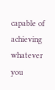capable of achieving whatever you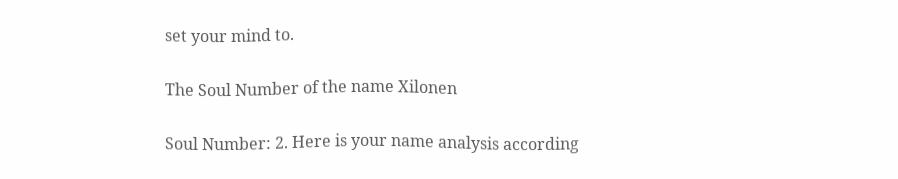set your mind to.

The Soul Number of the name Xilonen

Soul Number: 2. Here is your name analysis according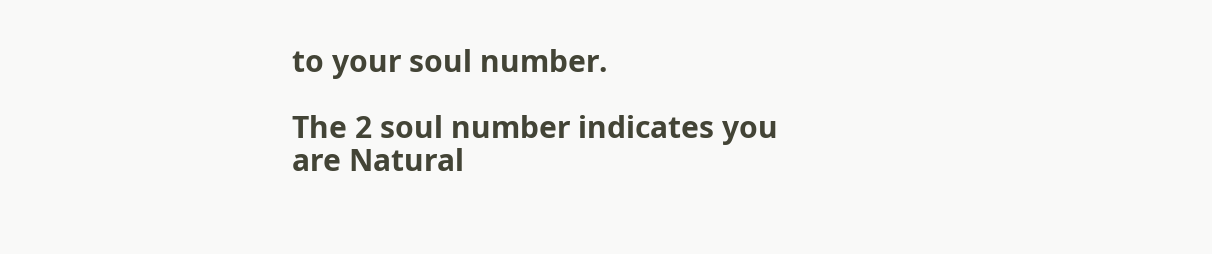to your soul number.

The 2 soul number indicates you are Natural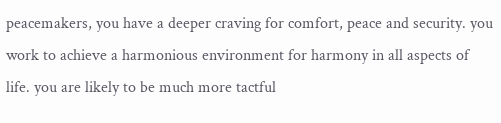peacemakers, you have a deeper craving for comfort, peace and security. you work to achieve a harmonious environment for harmony in all aspects of life. you are likely to be much more tactful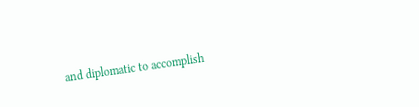and diplomatic to accomplish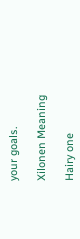your goals.

Xilonen Meaning

Hairy one